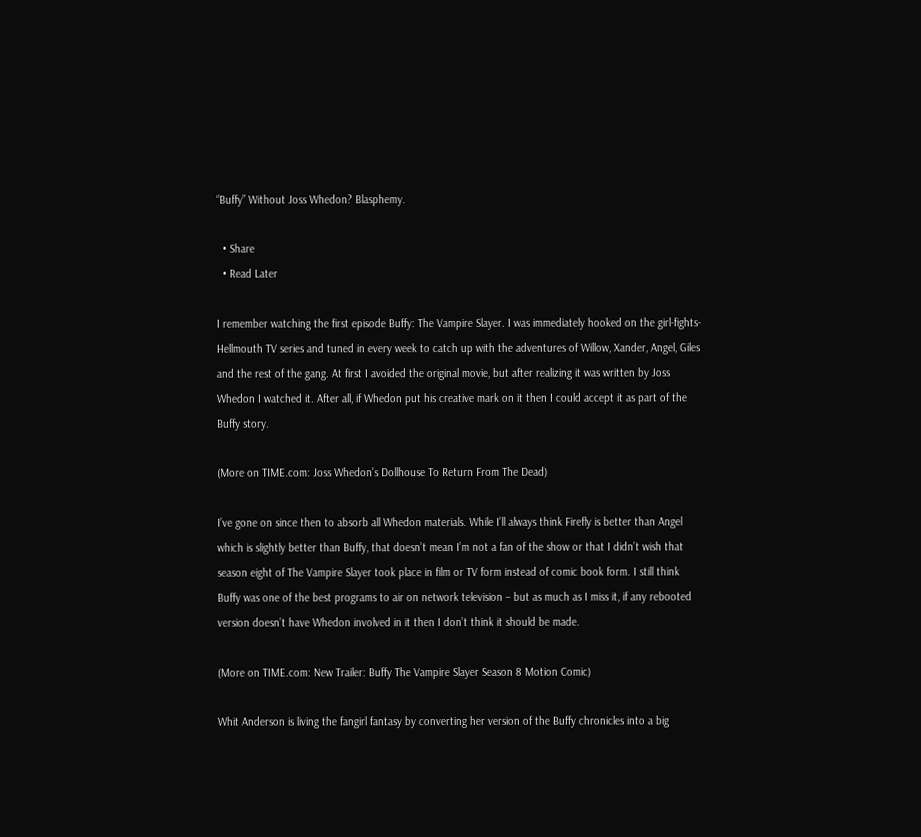“Buffy” Without Joss Whedon? Blasphemy.

  • Share
  • Read Later

I remember watching the first episode Buffy: The Vampire Slayer. I was immediately hooked on the girl-fights-Hellmouth TV series and tuned in every week to catch up with the adventures of Willow, Xander, Angel, Giles and the rest of the gang. At first I avoided the original movie, but after realizing it was written by Joss Whedon I watched it. After all, if Whedon put his creative mark on it then I could accept it as part of the Buffy story.

(More on TIME.com: Joss Whedon’s Dollhouse To Return From The Dead)

I’ve gone on since then to absorb all Whedon materials. While I’ll always think Firefly is better than Angel which is slightly better than Buffy, that doesn’t mean I’m not a fan of the show or that I didn’t wish that season eight of The Vampire Slayer took place in film or TV form instead of comic book form. I still think Buffy was one of the best programs to air on network television – but as much as I miss it, if any rebooted version doesn’t have Whedon involved in it then I don’t think it should be made.

(More on TIME.com: New Trailer: Buffy The Vampire Slayer Season 8 Motion Comic)

Whit Anderson is living the fangirl fantasy by converting her version of the Buffy chronicles into a big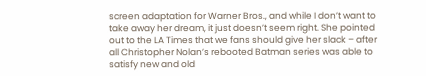screen adaptation for Warner Bros., and while I don’t want to take away her dream, it just doesn’t seem right. She pointed out to the LA Times that we fans should give her slack – after all Christopher Nolan’s rebooted Batman series was able to satisfy new and old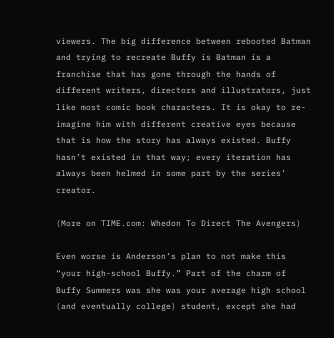viewers. The big difference between rebooted Batman and trying to recreate Buffy is Batman is a franchise that has gone through the hands of different writers, directors and illustrators, just like most comic book characters. It is okay to re-imagine him with different creative eyes because that is how the story has always existed. Buffy hasn’t existed in that way; every iteration has always been helmed in some part by the series’ creator.

(More on TIME.com: Whedon To Direct The Avengers)

Even worse is Anderson’s plan to not make this “your high-school Buffy.” Part of the charm of Buffy Summers was she was your average high school (and eventually college) student, except she had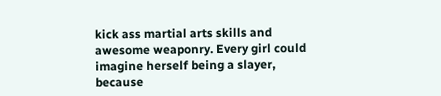kick ass martial arts skills and awesome weaponry. Every girl could imagine herself being a slayer, because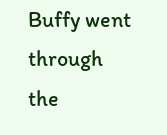Buffy went through the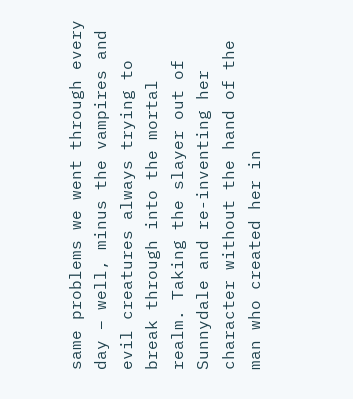same problems we went through every day – well, minus the vampires and evil creatures always trying to break through into the mortal realm. Taking the slayer out of Sunnydale and re-inventing her character without the hand of the man who created her in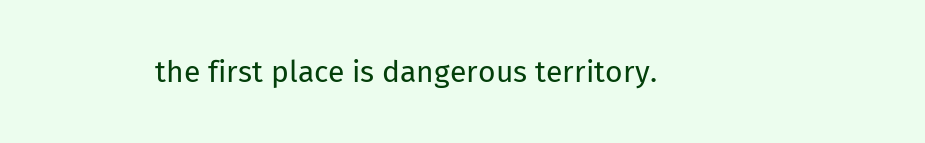the first place is dangerous territory.